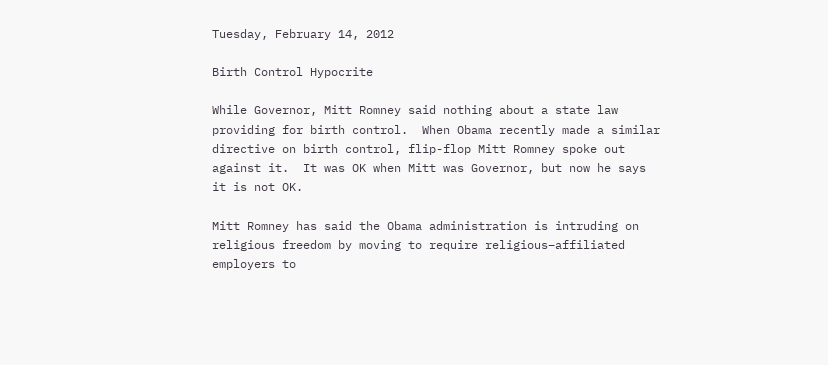Tuesday, February 14, 2012

Birth Control Hypocrite

While Governor, Mitt Romney said nothing about a state law providing for birth control.  When Obama recently made a similar directive on birth control, flip-flop Mitt Romney spoke out against it.  It was OK when Mitt was Governor, but now he says it is not OK.

Mitt Romney has said the Obama administration is intruding on religious freedom by moving to require religious–affiliated employers to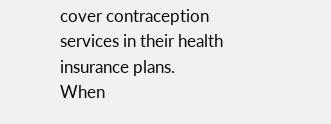cover contraception services in their health insurance plans.
When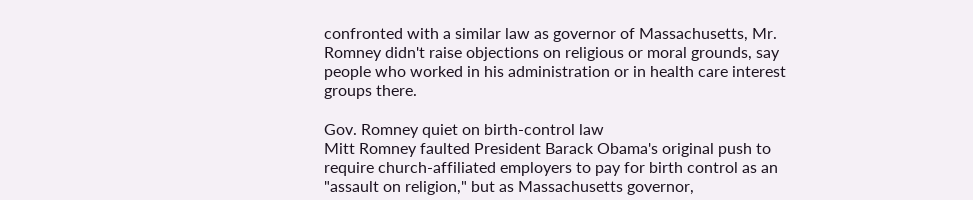confronted with a similar law as governor of Massachusetts, Mr. Romney didn't raise objections on religious or moral grounds, say people who worked in his administration or in health care interest groups there.

Gov. Romney quiet on birth-control law
Mitt Romney faulted President Barack Obama's original push to require church-affiliated employers to pay for birth control as an "assault on religion," but as Massachusetts governor,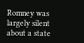Romney was largely silent about a state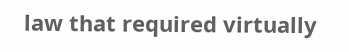law that required virtually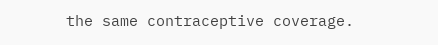the same contraceptive coverage.